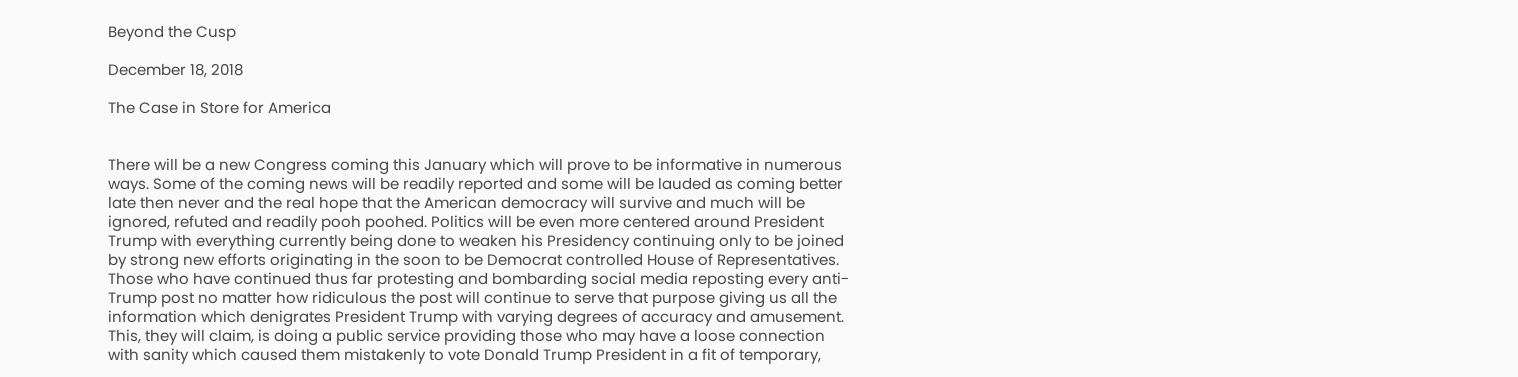Beyond the Cusp

December 18, 2018

The Case in Store for America


There will be a new Congress coming this January which will prove to be informative in numerous ways. Some of the coming news will be readily reported and some will be lauded as coming better late then never and the real hope that the American democracy will survive and much will be ignored, refuted and readily pooh poohed. Politics will be even more centered around President Trump with everything currently being done to weaken his Presidency continuing only to be joined by strong new efforts originating in the soon to be Democrat controlled House of Representatives. Those who have continued thus far protesting and bombarding social media reposting every anti-Trump post no matter how ridiculous the post will continue to serve that purpose giving us all the information which denigrates President Trump with varying degrees of accuracy and amusement. This, they will claim, is doing a public service providing those who may have a loose connection with sanity which caused them mistakenly to vote Donald Trump President in a fit of temporary,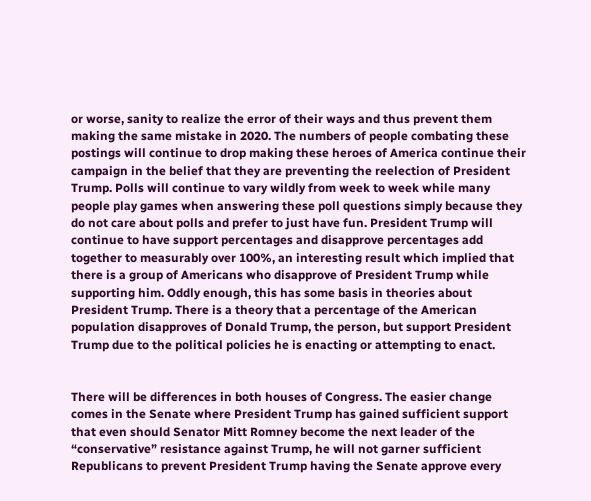or worse, sanity to realize the error of their ways and thus prevent them making the same mistake in 2020. The numbers of people combating these postings will continue to drop making these heroes of America continue their campaign in the belief that they are preventing the reelection of President Trump. Polls will continue to vary wildly from week to week while many people play games when answering these poll questions simply because they do not care about polls and prefer to just have fun. President Trump will continue to have support percentages and disapprove percentages add together to measurably over 100%, an interesting result which implied that there is a group of Americans who disapprove of President Trump while supporting him. Oddly enough, this has some basis in theories about President Trump. There is a theory that a percentage of the American population disapproves of Donald Trump, the person, but support President Trump due to the political policies he is enacting or attempting to enact.


There will be differences in both houses of Congress. The easier change comes in the Senate where President Trump has gained sufficient support that even should Senator Mitt Romney become the next leader of the “conservative” resistance against Trump, he will not garner sufficient Republicans to prevent President Trump having the Senate approve every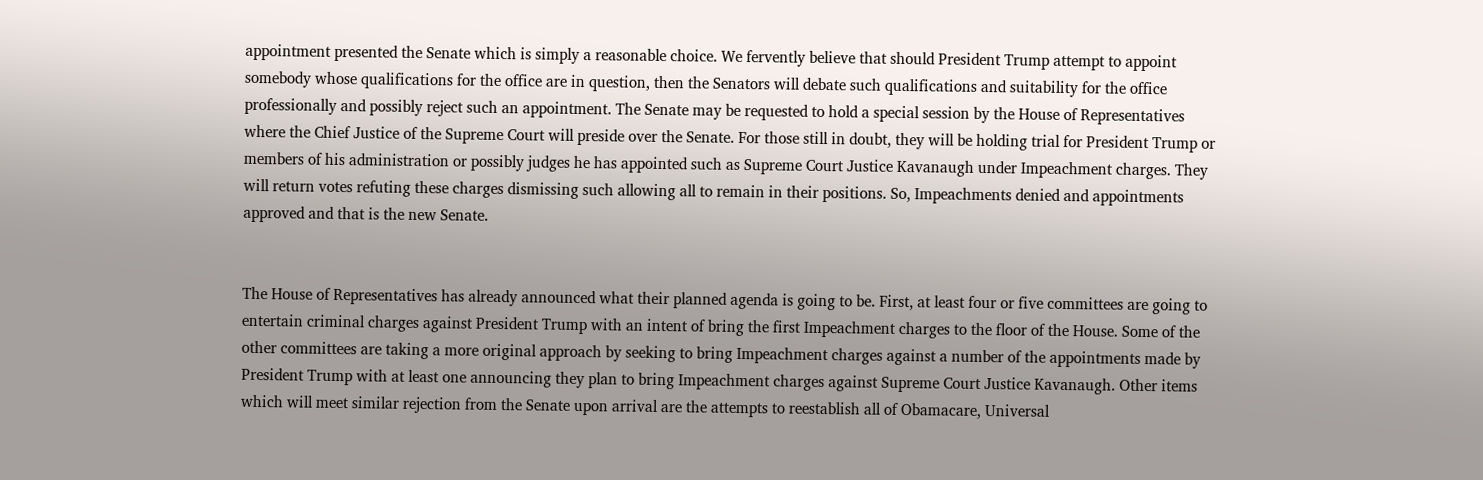appointment presented the Senate which is simply a reasonable choice. We fervently believe that should President Trump attempt to appoint somebody whose qualifications for the office are in question, then the Senators will debate such qualifications and suitability for the office professionally and possibly reject such an appointment. The Senate may be requested to hold a special session by the House of Representatives where the Chief Justice of the Supreme Court will preside over the Senate. For those still in doubt, they will be holding trial for President Trump or members of his administration or possibly judges he has appointed such as Supreme Court Justice Kavanaugh under Impeachment charges. They will return votes refuting these charges dismissing such allowing all to remain in their positions. So, Impeachments denied and appointments approved and that is the new Senate.


The House of Representatives has already announced what their planned agenda is going to be. First, at least four or five committees are going to entertain criminal charges against President Trump with an intent of bring the first Impeachment charges to the floor of the House. Some of the other committees are taking a more original approach by seeking to bring Impeachment charges against a number of the appointments made by President Trump with at least one announcing they plan to bring Impeachment charges against Supreme Court Justice Kavanaugh. Other items which will meet similar rejection from the Senate upon arrival are the attempts to reestablish all of Obamacare, Universal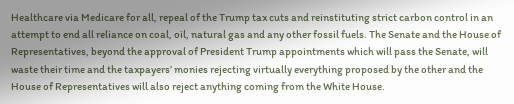Healthcare via Medicare for all, repeal of the Trump tax cuts and reinstituting strict carbon control in an attempt to end all reliance on coal, oil, natural gas and any other fossil fuels. The Senate and the House of Representatives, beyond the approval of President Trump appointments which will pass the Senate, will waste their time and the taxpayers’ monies rejecting virtually everything proposed by the other and the House of Representatives will also reject anything coming from the White House.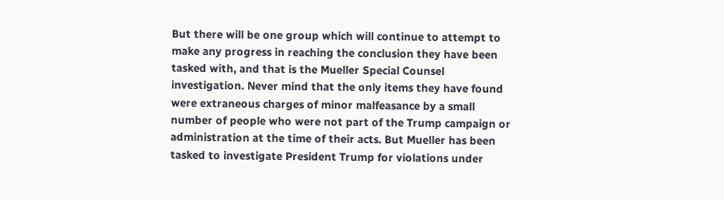But there will be one group which will continue to attempt to make any progress in reaching the conclusion they have been tasked with, and that is the Mueller Special Counsel investigation. Never mind that the only items they have found were extraneous charges of minor malfeasance by a small number of people who were not part of the Trump campaign or administration at the time of their acts. But Mueller has been tasked to investigate President Trump for violations under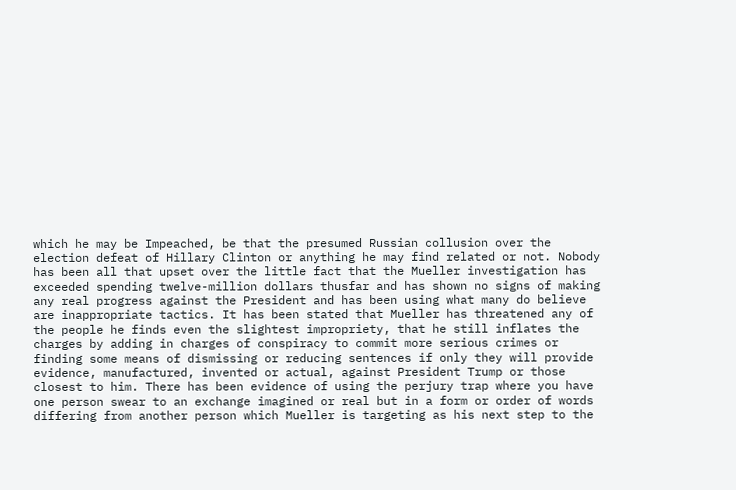which he may be Impeached, be that the presumed Russian collusion over the election defeat of Hillary Clinton or anything he may find related or not. Nobody has been all that upset over the little fact that the Mueller investigation has exceeded spending twelve-million dollars thusfar and has shown no signs of making any real progress against the President and has been using what many do believe are inappropriate tactics. It has been stated that Mueller has threatened any of the people he finds even the slightest impropriety, that he still inflates the charges by adding in charges of conspiracy to commit more serious crimes or finding some means of dismissing or reducing sentences if only they will provide evidence, manufactured, invented or actual, against President Trump or those closest to him. There has been evidence of using the perjury trap where you have one person swear to an exchange imagined or real but in a form or order of words differing from another person which Mueller is targeting as his next step to the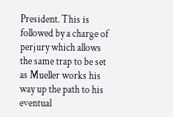President. This is followed by a charge of perjury which allows the same trap to be set as Mueller works his way up the path to his eventual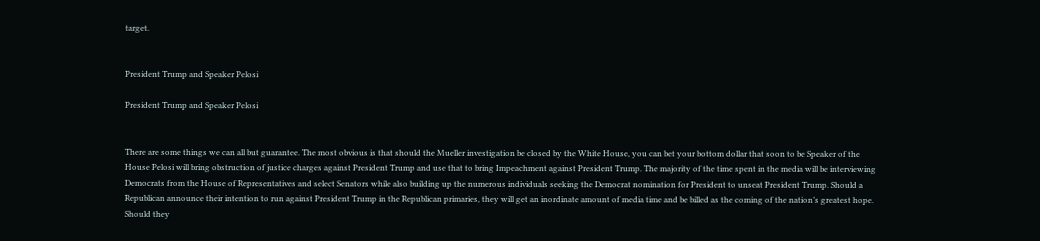target.


President Trump and Speaker Pelosi

President Trump and Speaker Pelosi


There are some things we can all but guarantee. The most obvious is that should the Mueller investigation be closed by the White House, you can bet your bottom dollar that soon to be Speaker of the House Pelosi will bring obstruction of justice charges against President Trump and use that to bring Impeachment against President Trump. The majority of the time spent in the media will be interviewing Democrats from the House of Representatives and select Senators while also building up the numerous individuals seeking the Democrat nomination for President to unseat President Trump. Should a Republican announce their intention to run against President Trump in the Republican primaries, they will get an inordinate amount of media time and be billed as the coming of the nation’s greatest hope. Should they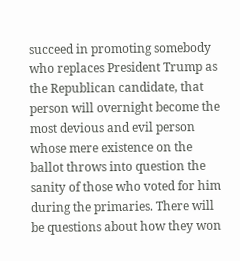succeed in promoting somebody who replaces President Trump as the Republican candidate, that person will overnight become the most devious and evil person whose mere existence on the ballot throws into question the sanity of those who voted for him during the primaries. There will be questions about how they won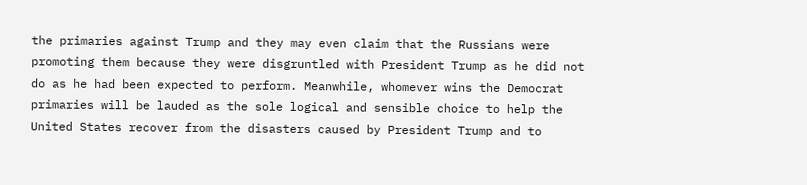the primaries against Trump and they may even claim that the Russians were promoting them because they were disgruntled with President Trump as he did not do as he had been expected to perform. Meanwhile, whomever wins the Democrat primaries will be lauded as the sole logical and sensible choice to help the United States recover from the disasters caused by President Trump and to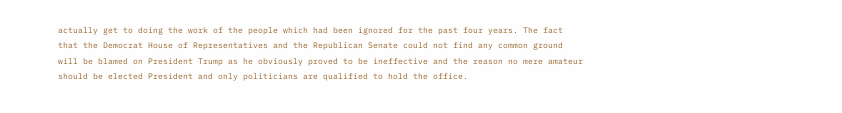actually get to doing the work of the people which had been ignored for the past four years. The fact that the Democrat House of Representatives and the Republican Senate could not find any common ground will be blamed on President Trump as he obviously proved to be ineffective and the reason no mere amateur should be elected President and only politicians are qualified to hold the office.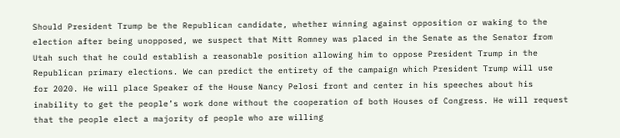Should President Trump be the Republican candidate, whether winning against opposition or waking to the election after being unopposed, we suspect that Mitt Romney was placed in the Senate as the Senator from Utah such that he could establish a reasonable position allowing him to oppose President Trump in the Republican primary elections. We can predict the entirety of the campaign which President Trump will use for 2020. He will place Speaker of the House Nancy Pelosi front and center in his speeches about his inability to get the people’s work done without the cooperation of both Houses of Congress. He will request that the people elect a majority of people who are willing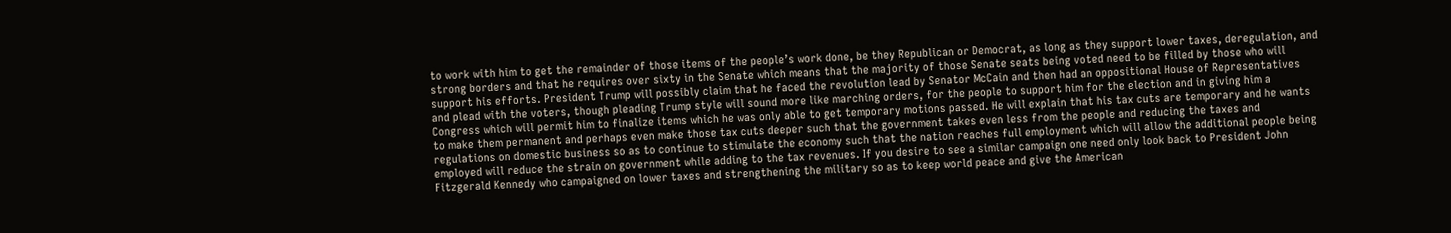to work with him to get the remainder of those items of the people’s work done, be they Republican or Democrat, as long as they support lower taxes, deregulation, and strong borders and that he requires over sixty in the Senate which means that the majority of those Senate seats being voted need to be filled by those who will support his efforts. President Trump will possibly claim that he faced the revolution lead by Senator McCain and then had an oppositional House of Representatives and plead with the voters, though pleading Trump style will sound more like marching orders, for the people to support him for the election and in giving him a Congress which will permit him to finalize items which he was only able to get temporary motions passed. He will explain that his tax cuts are temporary and he wants to make them permanent and perhaps even make those tax cuts deeper such that the government takes even less from the people and reducing the taxes and regulations on domestic business so as to continue to stimulate the economy such that the nation reaches full employment which will allow the additional people being employed will reduce the strain on government while adding to the tax revenues. If you desire to see a similar campaign one need only look back to President John Fitzgerald Kennedy who campaigned on lower taxes and strengthening the military so as to keep world peace and give the American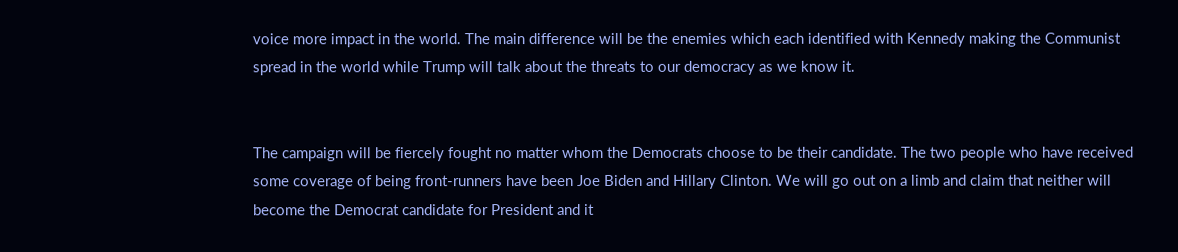voice more impact in the world. The main difference will be the enemies which each identified with Kennedy making the Communist spread in the world while Trump will talk about the threats to our democracy as we know it.


The campaign will be fiercely fought no matter whom the Democrats choose to be their candidate. The two people who have received some coverage of being front-runners have been Joe Biden and Hillary Clinton. We will go out on a limb and claim that neither will become the Democrat candidate for President and it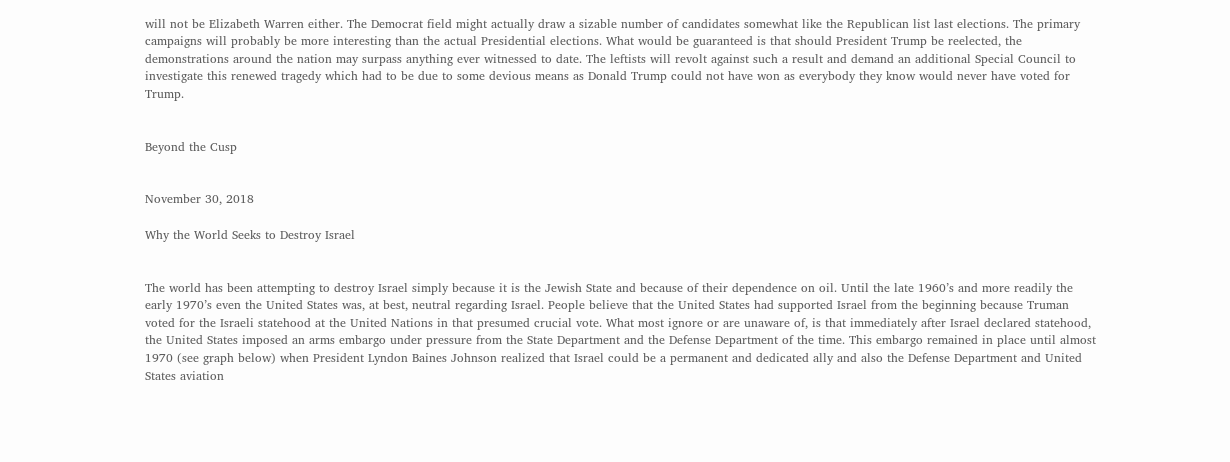will not be Elizabeth Warren either. The Democrat field might actually draw a sizable number of candidates somewhat like the Republican list last elections. The primary campaigns will probably be more interesting than the actual Presidential elections. What would be guaranteed is that should President Trump be reelected, the demonstrations around the nation may surpass anything ever witnessed to date. The leftists will revolt against such a result and demand an additional Special Council to investigate this renewed tragedy which had to be due to some devious means as Donald Trump could not have won as everybody they know would never have voted for Trump.


Beyond the Cusp


November 30, 2018

Why the World Seeks to Destroy Israel


The world has been attempting to destroy Israel simply because it is the Jewish State and because of their dependence on oil. Until the late 1960’s and more readily the early 1970’s even the United States was, at best, neutral regarding Israel. People believe that the United States had supported Israel from the beginning because Truman voted for the Israeli statehood at the United Nations in that presumed crucial vote. What most ignore or are unaware of, is that immediately after Israel declared statehood, the United States imposed an arms embargo under pressure from the State Department and the Defense Department of the time. This embargo remained in place until almost 1970 (see graph below) when President Lyndon Baines Johnson realized that Israel could be a permanent and dedicated ally and also the Defense Department and United States aviation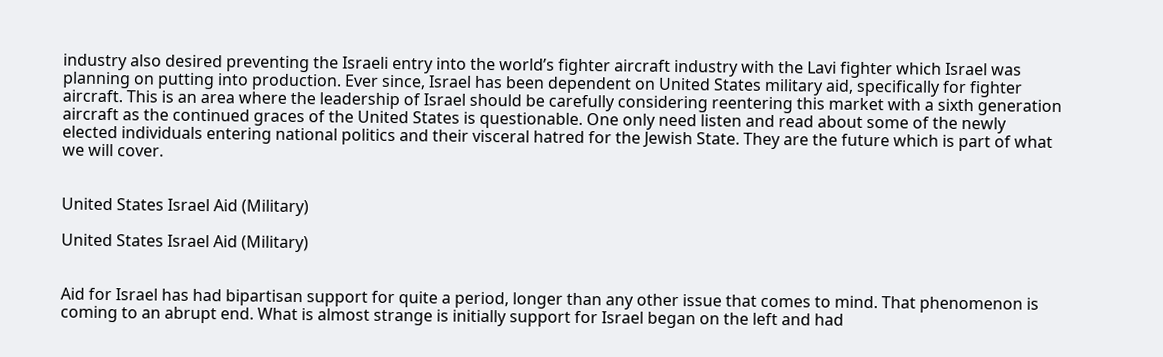industry also desired preventing the Israeli entry into the world’s fighter aircraft industry with the Lavi fighter which Israel was planning on putting into production. Ever since, Israel has been dependent on United States military aid, specifically for fighter aircraft. This is an area where the leadership of Israel should be carefully considering reentering this market with a sixth generation aircraft as the continued graces of the United States is questionable. One only need listen and read about some of the newly elected individuals entering national politics and their visceral hatred for the Jewish State. They are the future which is part of what we will cover.


United States Israel Aid (Military)

United States Israel Aid (Military)


Aid for Israel has had bipartisan support for quite a period, longer than any other issue that comes to mind. That phenomenon is coming to an abrupt end. What is almost strange is initially support for Israel began on the left and had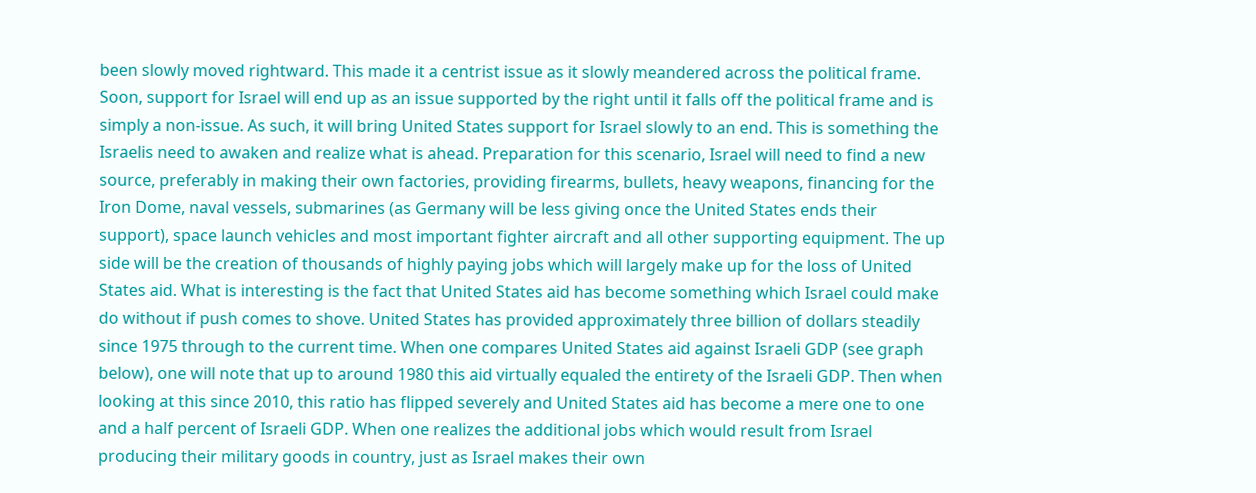been slowly moved rightward. This made it a centrist issue as it slowly meandered across the political frame. Soon, support for Israel will end up as an issue supported by the right until it falls off the political frame and is simply a non-issue. As such, it will bring United States support for Israel slowly to an end. This is something the Israelis need to awaken and realize what is ahead. Preparation for this scenario, Israel will need to find a new source, preferably in making their own factories, providing firearms, bullets, heavy weapons, financing for the Iron Dome, naval vessels, submarines (as Germany will be less giving once the United States ends their support), space launch vehicles and most important fighter aircraft and all other supporting equipment. The up side will be the creation of thousands of highly paying jobs which will largely make up for the loss of United States aid. What is interesting is the fact that United States aid has become something which Israel could make do without if push comes to shove. United States has provided approximately three billion of dollars steadily since 1975 through to the current time. When one compares United States aid against Israeli GDP (see graph below), one will note that up to around 1980 this aid virtually equaled the entirety of the Israeli GDP. Then when looking at this since 2010, this ratio has flipped severely and United States aid has become a mere one to one and a half percent of Israeli GDP. When one realizes the additional jobs which would result from Israel producing their military goods in country, just as Israel makes their own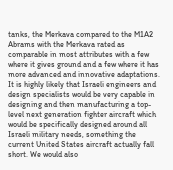tanks, the Merkava compared to the M1A2 Abrams with the Merkava rated as comparable in most attributes with a few where it gives ground and a few where it has more advanced and innovative adaptations. It is highly likely that Israeli engineers and design specialists would be very capable in designing and then manufacturing a top-level next generation fighter aircraft which would be specifically designed around all Israeli military needs, something the current United States aircraft actually fall short. We would also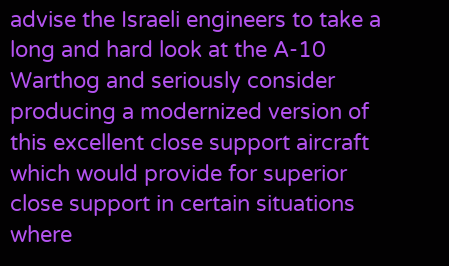advise the Israeli engineers to take a long and hard look at the A-10 Warthog and seriously consider producing a modernized version of this excellent close support aircraft which would provide for superior close support in certain situations where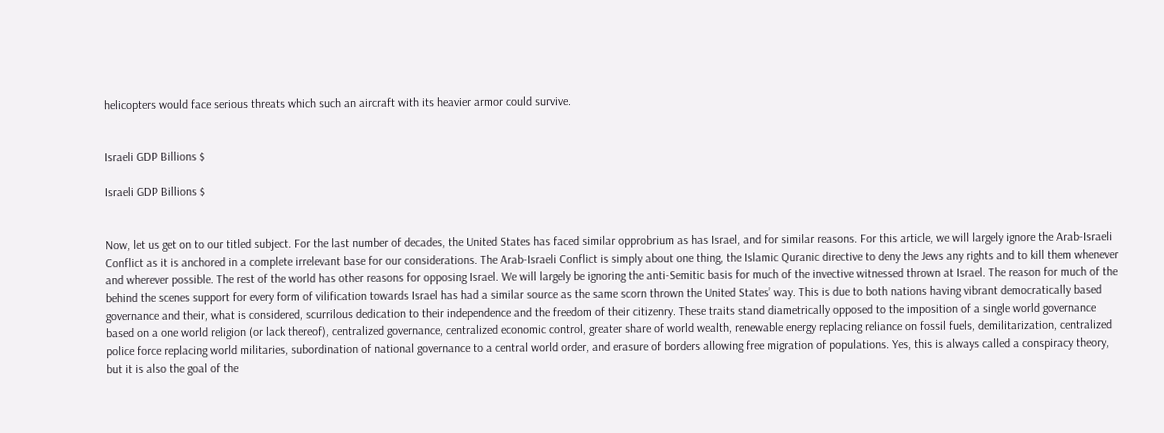helicopters would face serious threats which such an aircraft with its heavier armor could survive.


Israeli GDP Billions $

Israeli GDP Billions $


Now, let us get on to our titled subject. For the last number of decades, the United States has faced similar opprobrium as has Israel, and for similar reasons. For this article, we will largely ignore the Arab-Israeli Conflict as it is anchored in a complete irrelevant base for our considerations. The Arab-Israeli Conflict is simply about one thing, the Islamic Quranic directive to deny the Jews any rights and to kill them whenever and wherever possible. The rest of the world has other reasons for opposing Israel. We will largely be ignoring the anti-Semitic basis for much of the invective witnessed thrown at Israel. The reason for much of the behind the scenes support for every form of vilification towards Israel has had a similar source as the same scorn thrown the United States’ way. This is due to both nations having vibrant democratically based governance and their, what is considered, scurrilous dedication to their independence and the freedom of their citizenry. These traits stand diametrically opposed to the imposition of a single world governance based on a one world religion (or lack thereof), centralized governance, centralized economic control, greater share of world wealth, renewable energy replacing reliance on fossil fuels, demilitarization, centralized police force replacing world militaries, subordination of national governance to a central world order, and erasure of borders allowing free migration of populations. Yes, this is always called a conspiracy theory, but it is also the goal of the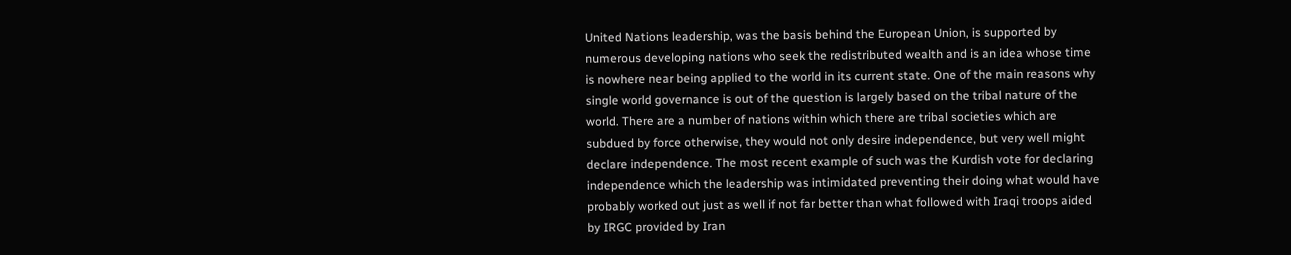United Nations leadership, was the basis behind the European Union, is supported by numerous developing nations who seek the redistributed wealth and is an idea whose time is nowhere near being applied to the world in its current state. One of the main reasons why single world governance is out of the question is largely based on the tribal nature of the world. There are a number of nations within which there are tribal societies which are subdued by force otherwise, they would not only desire independence, but very well might declare independence. The most recent example of such was the Kurdish vote for declaring independence which the leadership was intimidated preventing their doing what would have probably worked out just as well if not far better than what followed with Iraqi troops aided by IRGC provided by Iran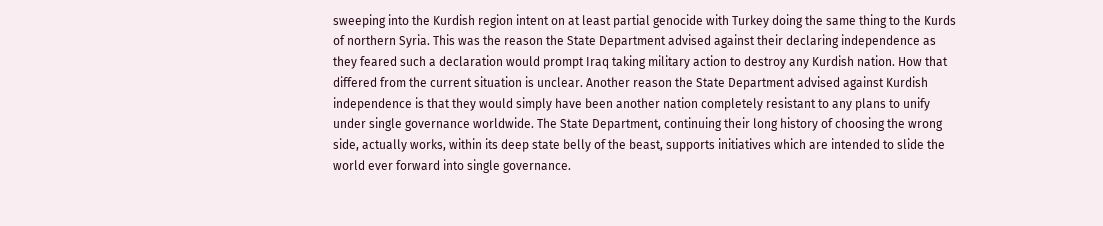sweeping into the Kurdish region intent on at least partial genocide with Turkey doing the same thing to the Kurds of northern Syria. This was the reason the State Department advised against their declaring independence as they feared such a declaration would prompt Iraq taking military action to destroy any Kurdish nation. How that differed from the current situation is unclear. Another reason the State Department advised against Kurdish independence is that they would simply have been another nation completely resistant to any plans to unify under single governance worldwide. The State Department, continuing their long history of choosing the wrong side, actually works, within its deep state belly of the beast, supports initiatives which are intended to slide the world ever forward into single governance.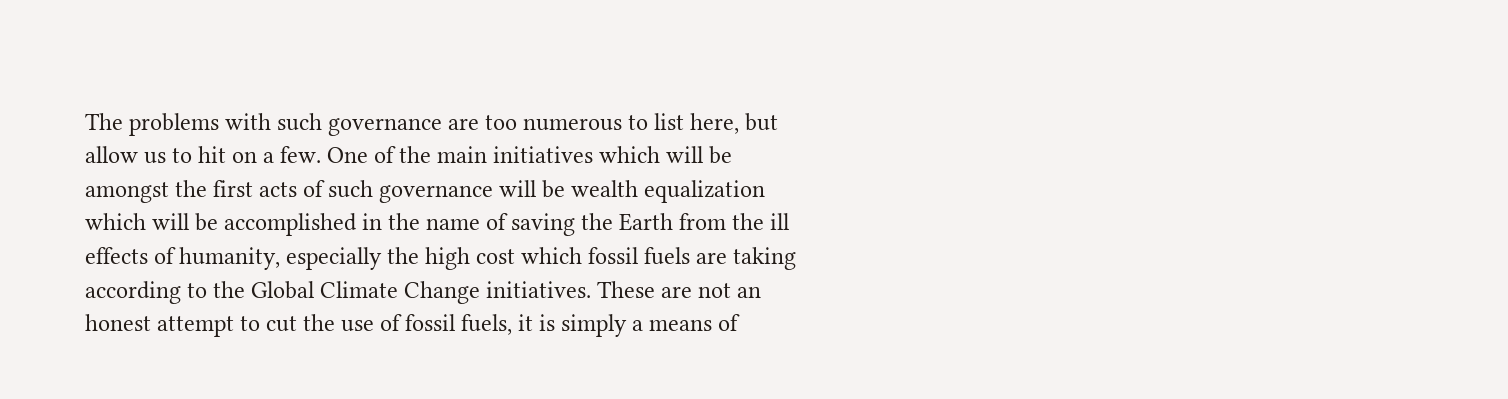The problems with such governance are too numerous to list here, but allow us to hit on a few. One of the main initiatives which will be amongst the first acts of such governance will be wealth equalization which will be accomplished in the name of saving the Earth from the ill effects of humanity, especially the high cost which fossil fuels are taking according to the Global Climate Change initiatives. These are not an honest attempt to cut the use of fossil fuels, it is simply a means of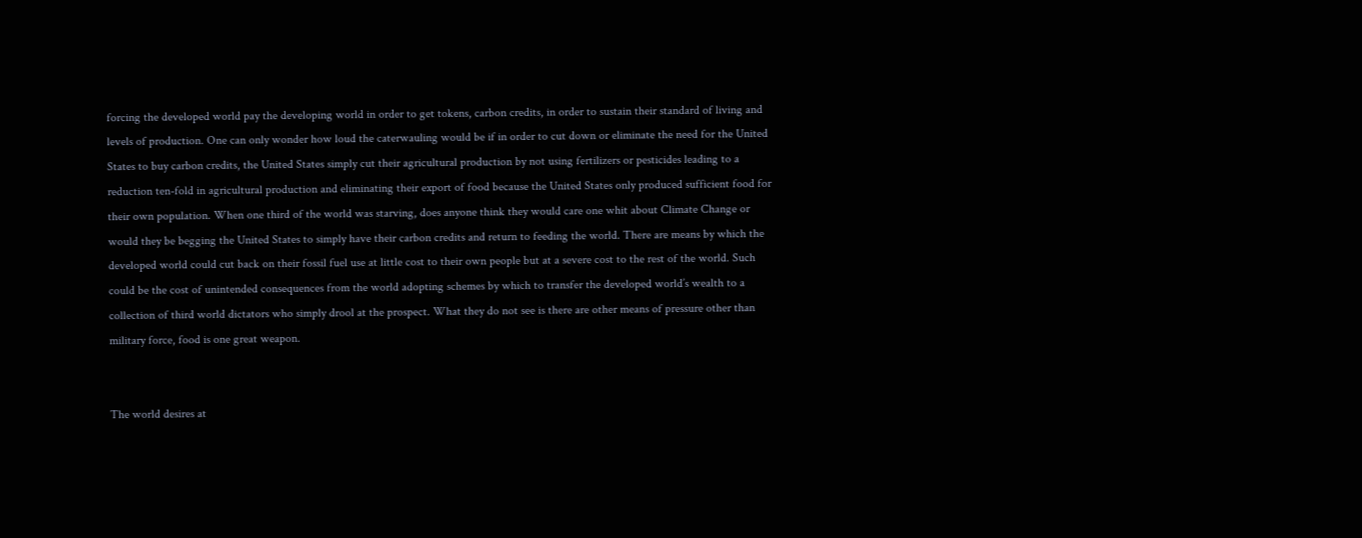forcing the developed world pay the developing world in order to get tokens, carbon credits, in order to sustain their standard of living and levels of production. One can only wonder how loud the caterwauling would be if in order to cut down or eliminate the need for the United States to buy carbon credits, the United States simply cut their agricultural production by not using fertilizers or pesticides leading to a reduction ten-fold in agricultural production and eliminating their export of food because the United States only produced sufficient food for their own population. When one third of the world was starving, does anyone think they would care one whit about Climate Change or would they be begging the United States to simply have their carbon credits and return to feeding the world. There are means by which the developed world could cut back on their fossil fuel use at little cost to their own people but at a severe cost to the rest of the world. Such could be the cost of unintended consequences from the world adopting schemes by which to transfer the developed world’s wealth to a collection of third world dictators who simply drool at the prospect. What they do not see is there are other means of pressure other than military force, food is one great weapon.


The world desires at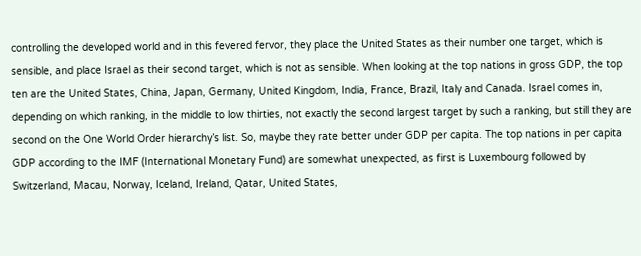controlling the developed world and in this fevered fervor, they place the United States as their number one target, which is sensible, and place Israel as their second target, which is not as sensible. When looking at the top nations in gross GDP, the top ten are the United States, China, Japan, Germany, United Kingdom, India, France, Brazil, Italy and Canada. Israel comes in, depending on which ranking, in the middle to low thirties, not exactly the second largest target by such a ranking, but still they are second on the One World Order hierarchy’s list. So, maybe they rate better under GDP per capita. The top nations in per capita GDP according to the IMF (International Monetary Fund) are somewhat unexpected, as first is Luxembourg followed by Switzerland, Macau, Norway, Iceland, Ireland, Qatar, United States,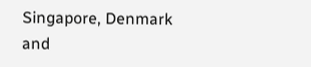Singapore, Denmark and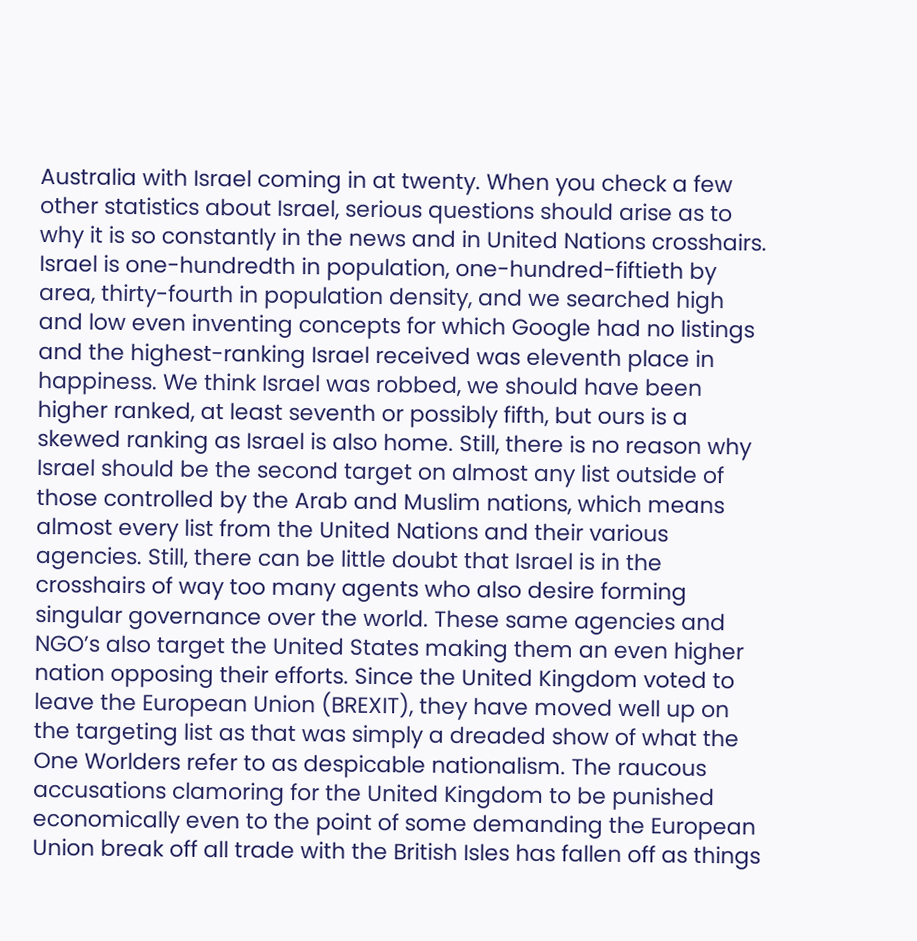Australia with Israel coming in at twenty. When you check a few other statistics about Israel, serious questions should arise as to why it is so constantly in the news and in United Nations crosshairs. Israel is one-hundredth in population, one-hundred-fiftieth by area, thirty-fourth in population density, and we searched high and low even inventing concepts for which Google had no listings and the highest-ranking Israel received was eleventh place in happiness. We think Israel was robbed, we should have been higher ranked, at least seventh or possibly fifth, but ours is a skewed ranking as Israel is also home. Still, there is no reason why Israel should be the second target on almost any list outside of those controlled by the Arab and Muslim nations, which means almost every list from the United Nations and their various agencies. Still, there can be little doubt that Israel is in the crosshairs of way too many agents who also desire forming singular governance over the world. These same agencies and NGO’s also target the United States making them an even higher nation opposing their efforts. Since the United Kingdom voted to leave the European Union (BREXIT), they have moved well up on the targeting list as that was simply a dreaded show of what the One Worlders refer to as despicable nationalism. The raucous accusations clamoring for the United Kingdom to be punished economically even to the point of some demanding the European Union break off all trade with the British Isles has fallen off as things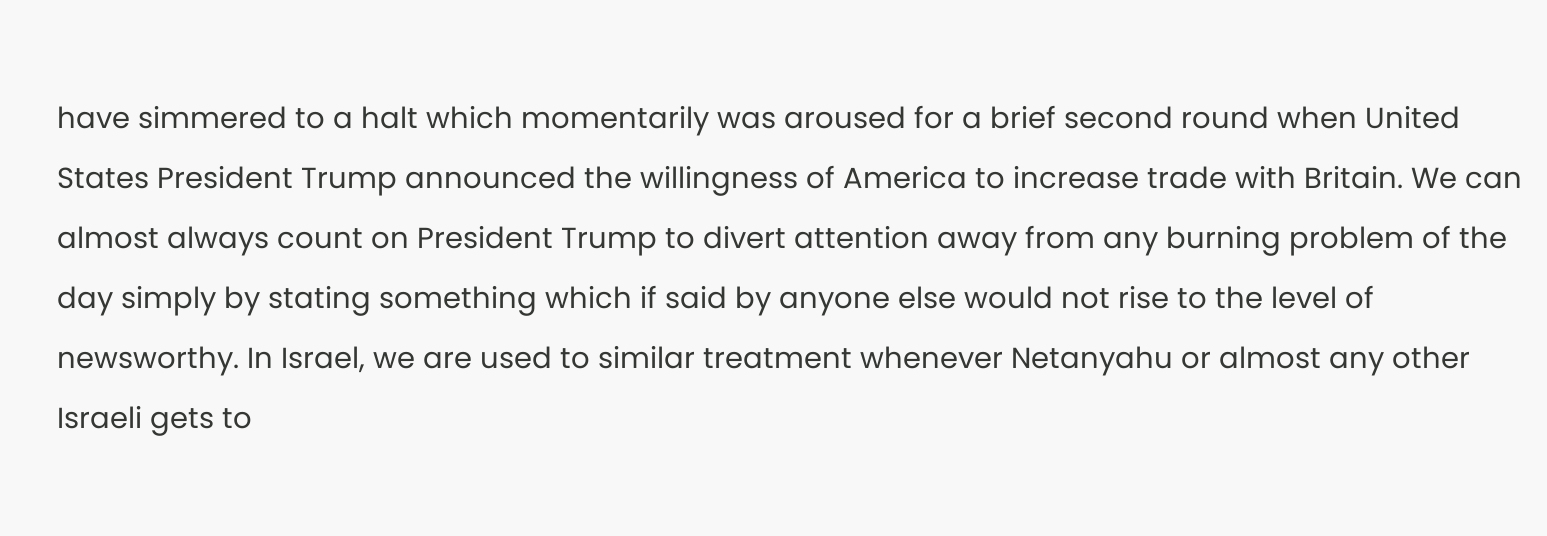have simmered to a halt which momentarily was aroused for a brief second round when United States President Trump announced the willingness of America to increase trade with Britain. We can almost always count on President Trump to divert attention away from any burning problem of the day simply by stating something which if said by anyone else would not rise to the level of newsworthy. In Israel, we are used to similar treatment whenever Netanyahu or almost any other Israeli gets to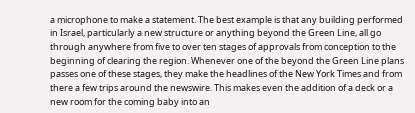a microphone to make a statement. The best example is that any building performed in Israel, particularly a new structure or anything beyond the Green Line, all go through anywhere from five to over ten stages of approvals from conception to the beginning of clearing the region. Whenever one of the beyond the Green Line plans passes one of these stages, they make the headlines of the New York Times and from there a few trips around the newswire. This makes even the addition of a deck or a new room for the coming baby into an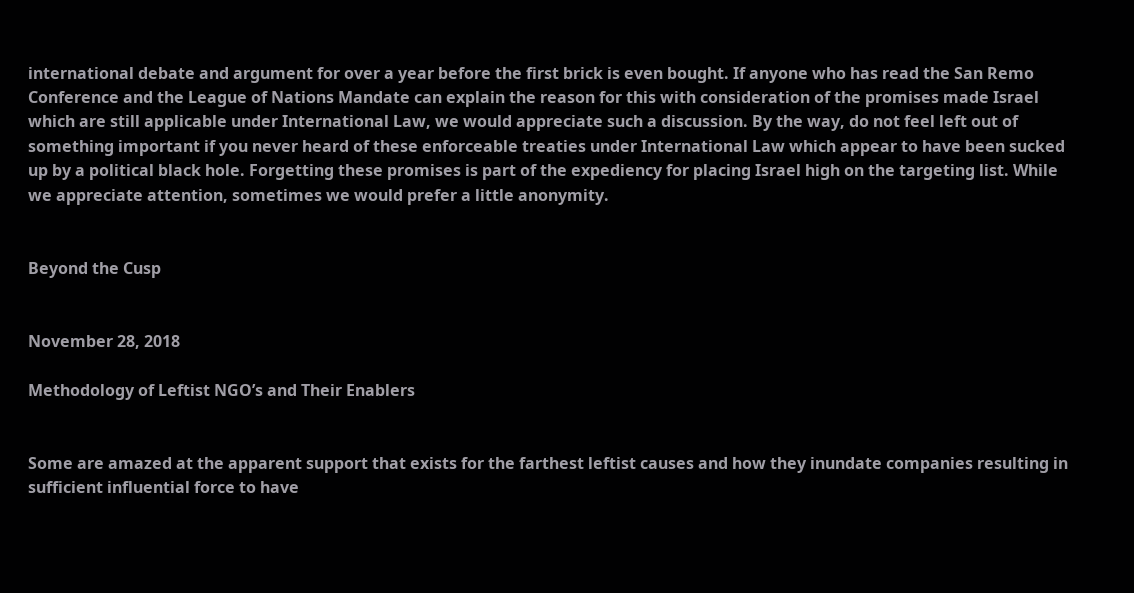international debate and argument for over a year before the first brick is even bought. If anyone who has read the San Remo Conference and the League of Nations Mandate can explain the reason for this with consideration of the promises made Israel which are still applicable under International Law, we would appreciate such a discussion. By the way, do not feel left out of something important if you never heard of these enforceable treaties under International Law which appear to have been sucked up by a political black hole. Forgetting these promises is part of the expediency for placing Israel high on the targeting list. While we appreciate attention, sometimes we would prefer a little anonymity.


Beyond the Cusp


November 28, 2018

Methodology of Leftist NGO’s and Their Enablers


Some are amazed at the apparent support that exists for the farthest leftist causes and how they inundate companies resulting in sufficient influential force to have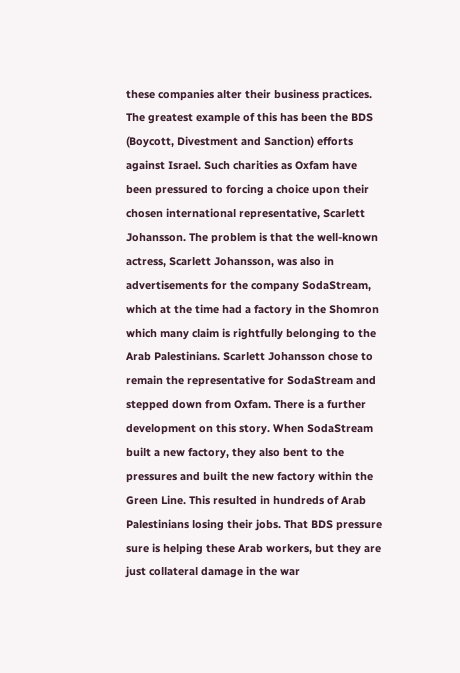these companies alter their business practices. The greatest example of this has been the BDS (Boycott, Divestment and Sanction) efforts against Israel. Such charities as Oxfam have been pressured to forcing a choice upon their chosen international representative, Scarlett Johansson. The problem is that the well-known actress, Scarlett Johansson, was also in advertisements for the company SodaStream, which at the time had a factory in the Shomron which many claim is rightfully belonging to the Arab Palestinians. Scarlett Johansson chose to remain the representative for SodaStream and stepped down from Oxfam. There is a further development on this story. When SodaStream built a new factory, they also bent to the pressures and built the new factory within the Green Line. This resulted in hundreds of Arab Palestinians losing their jobs. That BDS pressure sure is helping these Arab workers, but they are just collateral damage in the war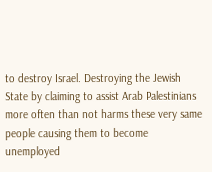to destroy Israel. Destroying the Jewish State by claiming to assist Arab Palestinians more often than not harms these very same people causing them to become unemployed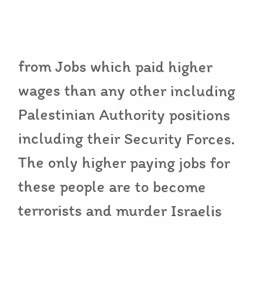from Jobs which paid higher wages than any other including Palestinian Authority positions including their Security Forces. The only higher paying jobs for these people are to become terrorists and murder Israelis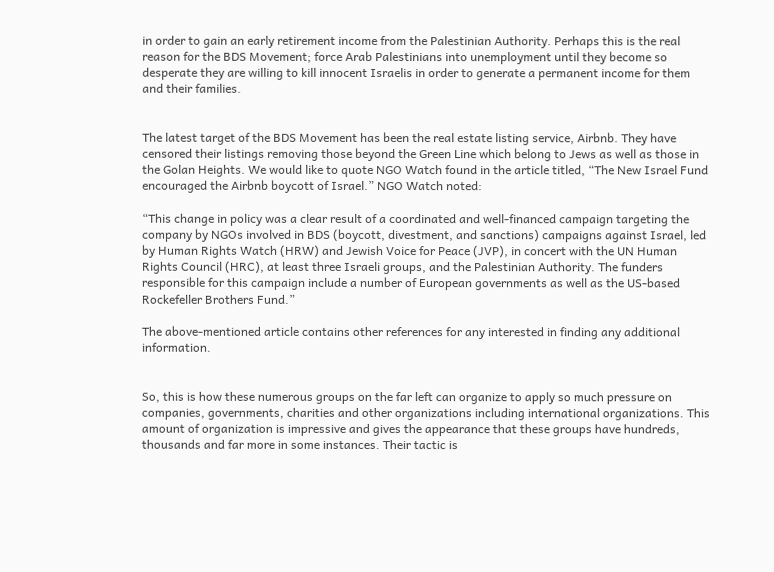in order to gain an early retirement income from the Palestinian Authority. Perhaps this is the real reason for the BDS Movement; force Arab Palestinians into unemployment until they become so desperate they are willing to kill innocent Israelis in order to generate a permanent income for them and their families.


The latest target of the BDS Movement has been the real estate listing service, Airbnb. They have censored their listings removing those beyond the Green Line which belong to Jews as well as those in the Golan Heights. We would like to quote NGO Watch found in the article titled, “The New Israel Fund encouraged the Airbnb boycott of Israel.” NGO Watch noted:

“This change in policy was a clear result of a coordinated and well-financed campaign targeting the company by NGOs involved in BDS (boycott, divestment, and sanctions) campaigns against Israel, led by Human Rights Watch (HRW) and Jewish Voice for Peace (JVP), in concert with the UN Human Rights Council (HRC), at least three Israeli groups, and the Palestinian Authority. The funders responsible for this campaign include a number of European governments as well as the US-based Rockefeller Brothers Fund.”

The above-mentioned article contains other references for any interested in finding any additional information.


So, this is how these numerous groups on the far left can organize to apply so much pressure on companies, governments, charities and other organizations including international organizations. This amount of organization is impressive and gives the appearance that these groups have hundreds, thousands and far more in some instances. Their tactic is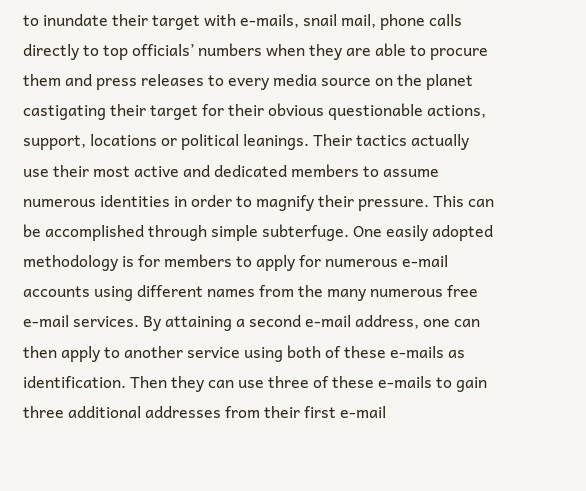to inundate their target with e-mails, snail mail, phone calls directly to top officials’ numbers when they are able to procure them and press releases to every media source on the planet castigating their target for their obvious questionable actions, support, locations or political leanings. Their tactics actually use their most active and dedicated members to assume numerous identities in order to magnify their pressure. This can be accomplished through simple subterfuge. One easily adopted methodology is for members to apply for numerous e-mail accounts using different names from the many numerous free e-mail services. By attaining a second e-mail address, one can then apply to another service using both of these e-mails as identification. Then they can use three of these e-mails to gain three additional addresses from their first e-mail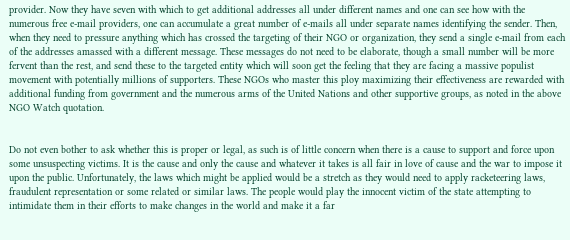provider. Now they have seven with which to get additional addresses all under different names and one can see how with the numerous free e-mail providers, one can accumulate a great number of e-mails all under separate names identifying the sender. Then, when they need to pressure anything which has crossed the targeting of their NGO or organization, they send a single e-mail from each of the addresses amassed with a different message. These messages do not need to be elaborate, though a small number will be more fervent than the rest, and send these to the targeted entity which will soon get the feeling that they are facing a massive populist movement with potentially millions of supporters. These NGOs who master this ploy maximizing their effectiveness are rewarded with additional funding from government and the numerous arms of the United Nations and other supportive groups, as noted in the above NGO Watch quotation.


Do not even bother to ask whether this is proper or legal, as such is of little concern when there is a cause to support and force upon some unsuspecting victims. It is the cause and only the cause and whatever it takes is all fair in love of cause and the war to impose it upon the public. Unfortunately, the laws which might be applied would be a stretch as they would need to apply racketeering laws, fraudulent representation or some related or similar laws. The people would play the innocent victim of the state attempting to intimidate them in their efforts to make changes in the world and make it a far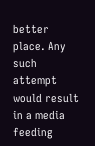better place. Any such attempt would result in a media feeding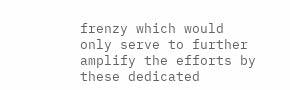frenzy which would only serve to further amplify the efforts by these dedicated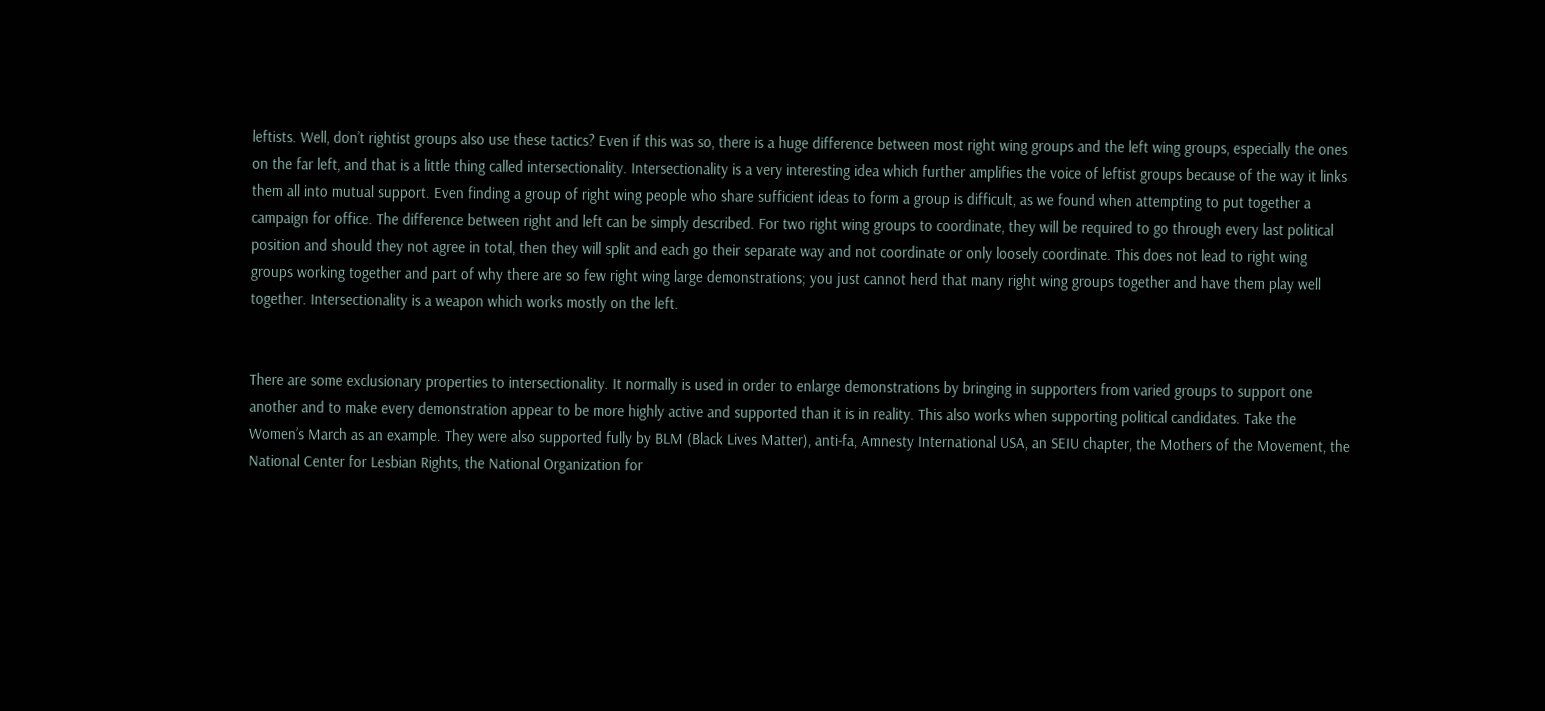leftists. Well, don’t rightist groups also use these tactics? Even if this was so, there is a huge difference between most right wing groups and the left wing groups, especially the ones on the far left, and that is a little thing called intersectionality. Intersectionality is a very interesting idea which further amplifies the voice of leftist groups because of the way it links them all into mutual support. Even finding a group of right wing people who share sufficient ideas to form a group is difficult, as we found when attempting to put together a campaign for office. The difference between right and left can be simply described. For two right wing groups to coordinate, they will be required to go through every last political position and should they not agree in total, then they will split and each go their separate way and not coordinate or only loosely coordinate. This does not lead to right wing groups working together and part of why there are so few right wing large demonstrations; you just cannot herd that many right wing groups together and have them play well together. Intersectionality is a weapon which works mostly on the left.


There are some exclusionary properties to intersectionality. It normally is used in order to enlarge demonstrations by bringing in supporters from varied groups to support one another and to make every demonstration appear to be more highly active and supported than it is in reality. This also works when supporting political candidates. Take the Women’s March as an example. They were also supported fully by BLM (Black Lives Matter), anti-fa, Amnesty International USA, an SEIU chapter, the Mothers of the Movement, the National Center for Lesbian Rights, the National Organization for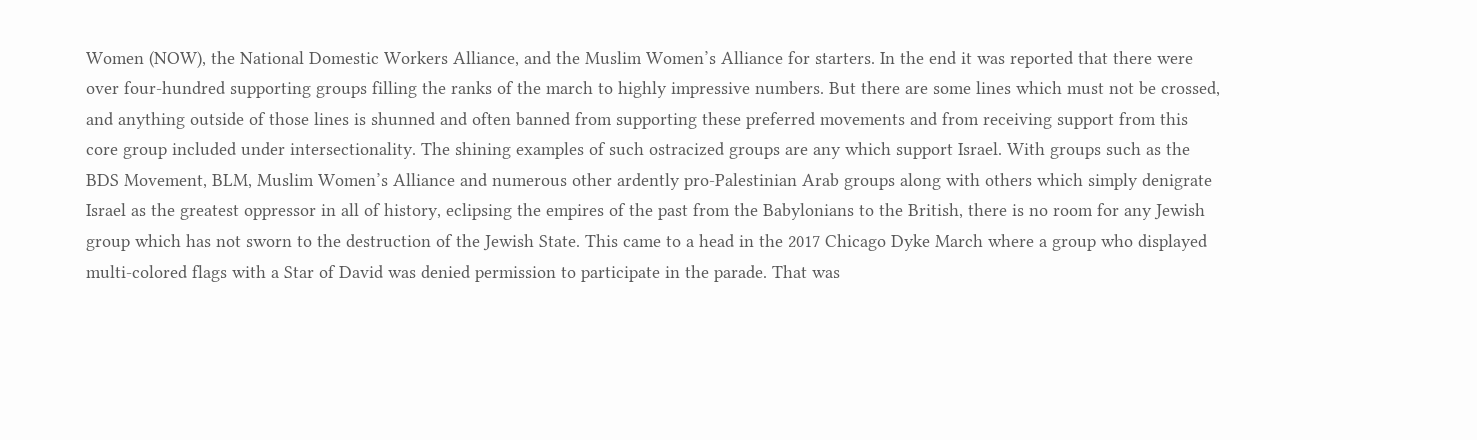Women (NOW), the National Domestic Workers Alliance, and the Muslim Women’s Alliance for starters. In the end it was reported that there were over four-hundred supporting groups filling the ranks of the march to highly impressive numbers. But there are some lines which must not be crossed, and anything outside of those lines is shunned and often banned from supporting these preferred movements and from receiving support from this core group included under intersectionality. The shining examples of such ostracized groups are any which support Israel. With groups such as the BDS Movement, BLM, Muslim Women’s Alliance and numerous other ardently pro-Palestinian Arab groups along with others which simply denigrate Israel as the greatest oppressor in all of history, eclipsing the empires of the past from the Babylonians to the British, there is no room for any Jewish group which has not sworn to the destruction of the Jewish State. This came to a head in the 2017 Chicago Dyke March where a group who displayed multi-colored flags with a Star of David was denied permission to participate in the parade. That was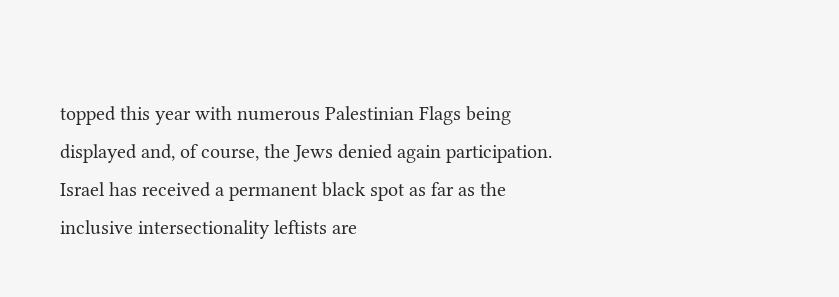topped this year with numerous Palestinian Flags being displayed and, of course, the Jews denied again participation. Israel has received a permanent black spot as far as the inclusive intersectionality leftists are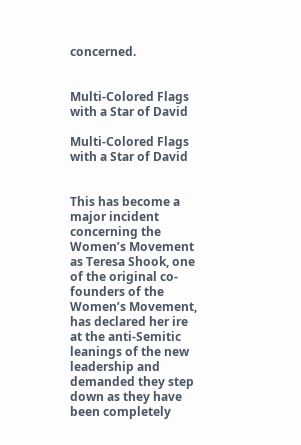concerned.


Multi-Colored Flags with a Star of David

Multi-Colored Flags with a Star of David


This has become a major incident concerning the Women’s Movement as Teresa Shook, one of the original co-founders of the Women’s Movement, has declared her ire at the anti-Semitic leanings of the new leadership and demanded they step down as they have been completely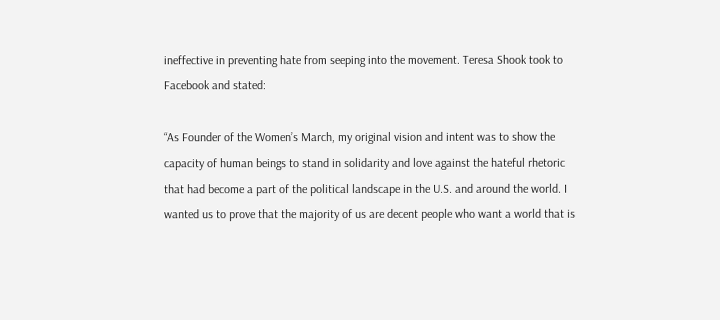ineffective in preventing hate from seeping into the movement. Teresa Shook took to Facebook and stated:

“As Founder of the Women’s March, my original vision and intent was to show the capacity of human beings to stand in solidarity and love against the hateful rhetoric that had become a part of the political landscape in the U.S. and around the world. I wanted us to prove that the majority of us are decent people who want a world that is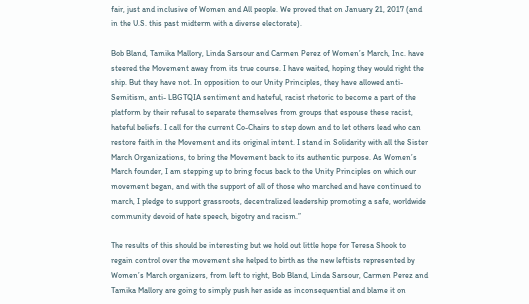fair, just and inclusive of Women and All people. We proved that on January 21, 2017 (and in the U.S. this past midterm with a diverse electorate).

Bob Bland, Tamika Mallory, Linda Sarsour and Carmen Perez of Women’s March, Inc. have steered the Movement away from its true course. I have waited, hoping they would right the ship. But they have not. In opposition to our Unity Principles, they have allowed anti-Semitism, anti- LBGTQIA sentiment and hateful, racist rhetoric to become a part of the platform by their refusal to separate themselves from groups that espouse these racist, hateful beliefs. I call for the current Co-Chairs to step down and to let others lead who can restore faith in the Movement and its original intent. I stand in Solidarity with all the Sister March Organizations, to bring the Movement back to its authentic purpose. As Women’s March founder, I am stepping up to bring focus back to the Unity Principles on which our movement began, and with the support of all of those who marched and have continued to march, I pledge to support grassroots, decentralized leadership promoting a safe, worldwide community devoid of hate speech, bigotry and racism.”

The results of this should be interesting but we hold out little hope for Teresa Shook to regain control over the movement she helped to birth as the new leftists represented by Women’s March organizers, from left to right, Bob Bland, Linda Sarsour, Carmen Perez and Tamika Mallory are going to simply push her aside as inconsequential and blame it on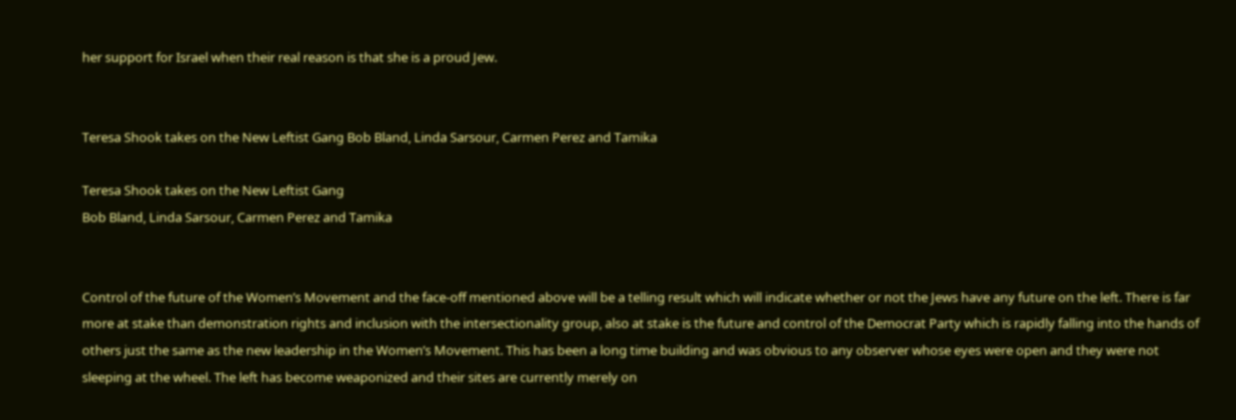her support for Israel when their real reason is that she is a proud Jew.


Teresa Shook takes on the New Leftist Gang Bob Bland, Linda Sarsour, Carmen Perez and Tamika

Teresa Shook takes on the New Leftist Gang
Bob Bland, Linda Sarsour, Carmen Perez and Tamika


Control of the future of the Women’s Movement and the face-off mentioned above will be a telling result which will indicate whether or not the Jews have any future on the left. There is far more at stake than demonstration rights and inclusion with the intersectionality group, also at stake is the future and control of the Democrat Party which is rapidly falling into the hands of others just the same as the new leadership in the Women’s Movement. This has been a long time building and was obvious to any observer whose eyes were open and they were not sleeping at the wheel. The left has become weaponized and their sites are currently merely on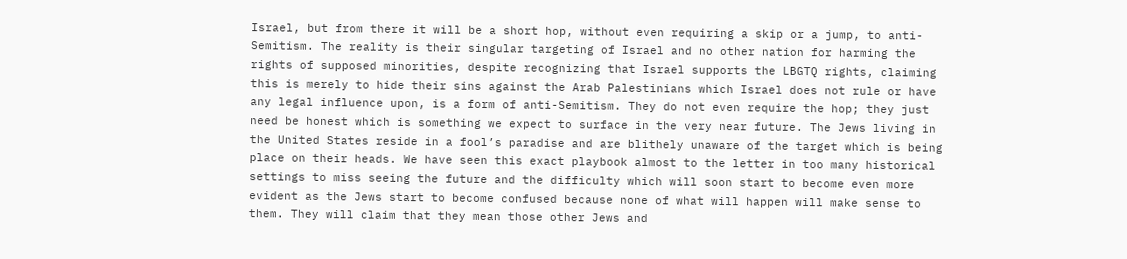Israel, but from there it will be a short hop, without even requiring a skip or a jump, to anti-Semitism. The reality is their singular targeting of Israel and no other nation for harming the rights of supposed minorities, despite recognizing that Israel supports the LBGTQ rights, claiming this is merely to hide their sins against the Arab Palestinians which Israel does not rule or have any legal influence upon, is a form of anti-Semitism. They do not even require the hop; they just need be honest which is something we expect to surface in the very near future. The Jews living in the United States reside in a fool’s paradise and are blithely unaware of the target which is being place on their heads. We have seen this exact playbook almost to the letter in too many historical settings to miss seeing the future and the difficulty which will soon start to become even more evident as the Jews start to become confused because none of what will happen will make sense to them. They will claim that they mean those other Jews and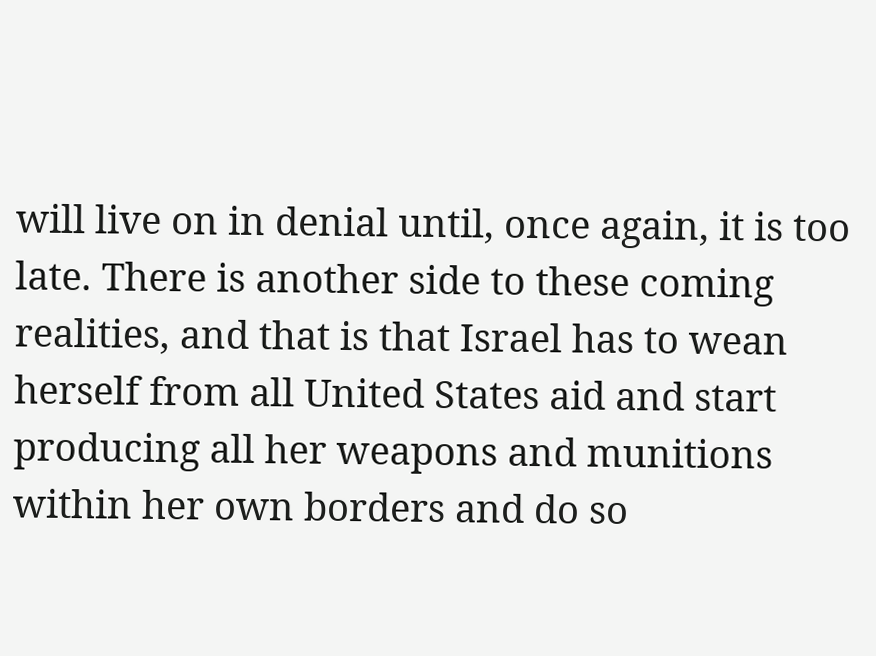will live on in denial until, once again, it is too late. There is another side to these coming realities, and that is that Israel has to wean herself from all United States aid and start producing all her weapons and munitions within her own borders and do so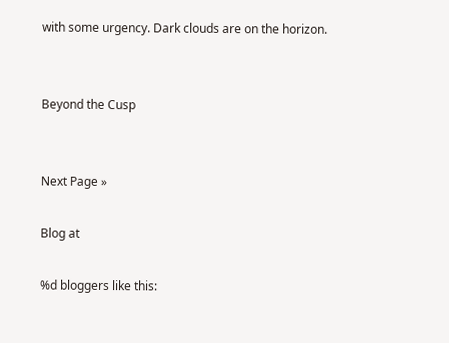with some urgency. Dark clouds are on the horizon.


Beyond the Cusp


Next Page »

Blog at

%d bloggers like this: